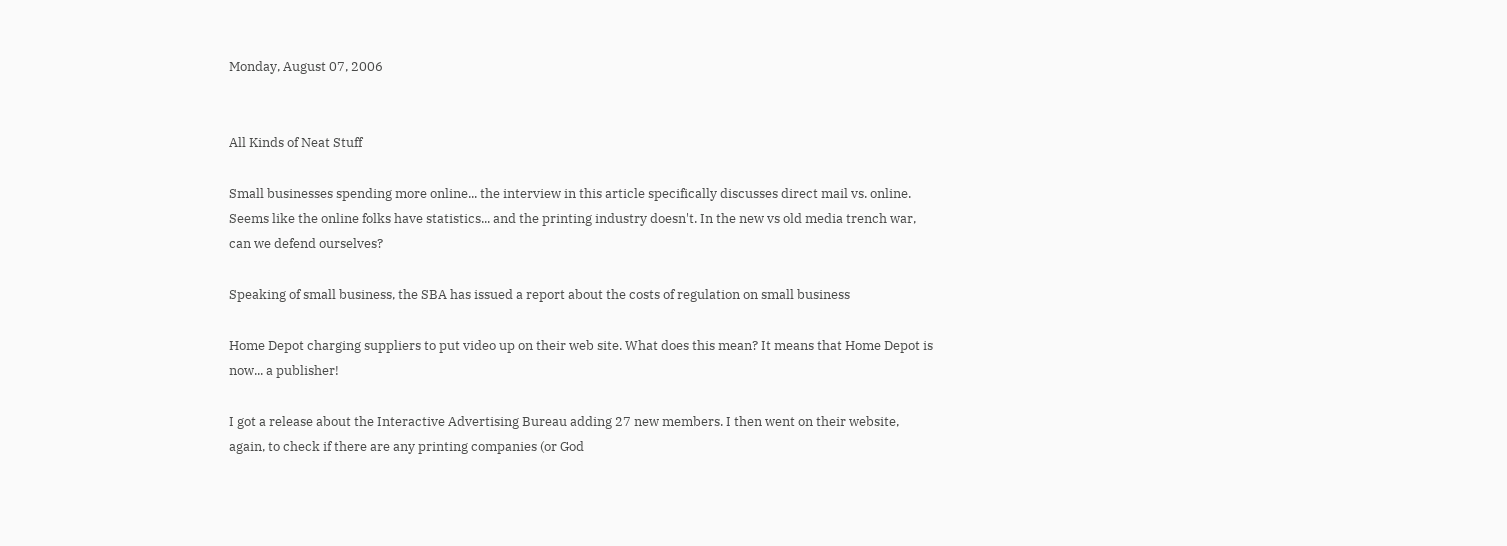Monday, August 07, 2006


All Kinds of Neat Stuff

Small businesses spending more online... the interview in this article specifically discusses direct mail vs. online. Seems like the online folks have statistics... and the printing industry doesn't. In the new vs old media trench war, can we defend ourselves?

Speaking of small business, the SBA has issued a report about the costs of regulation on small business

Home Depot charging suppliers to put video up on their web site. What does this mean? It means that Home Depot is now... a publisher!

I got a release about the Interactive Advertising Bureau adding 27 new members. I then went on their website, again, to check if there are any printing companies (or God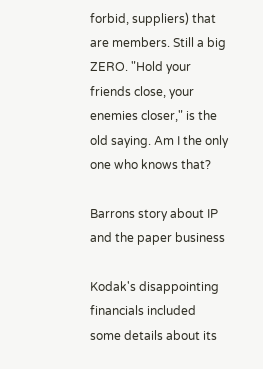forbid, suppliers) that are members. Still a big ZERO. "Hold your friends close, your enemies closer," is the old saying. Am I the only one who knows that?

Barrons story about IP and the paper business

Kodak's disappointing financials included some details about its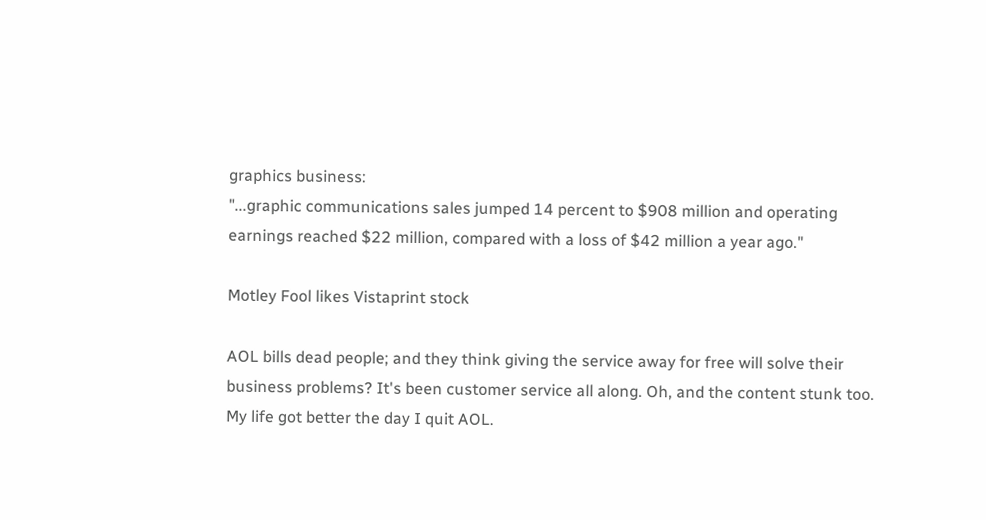graphics business:
"...graphic communications sales jumped 14 percent to $908 million and operating earnings reached $22 million, compared with a loss of $42 million a year ago."

Motley Fool likes Vistaprint stock

AOL bills dead people; and they think giving the service away for free will solve their business problems? It's been customer service all along. Oh, and the content stunk too. My life got better the day I quit AOL.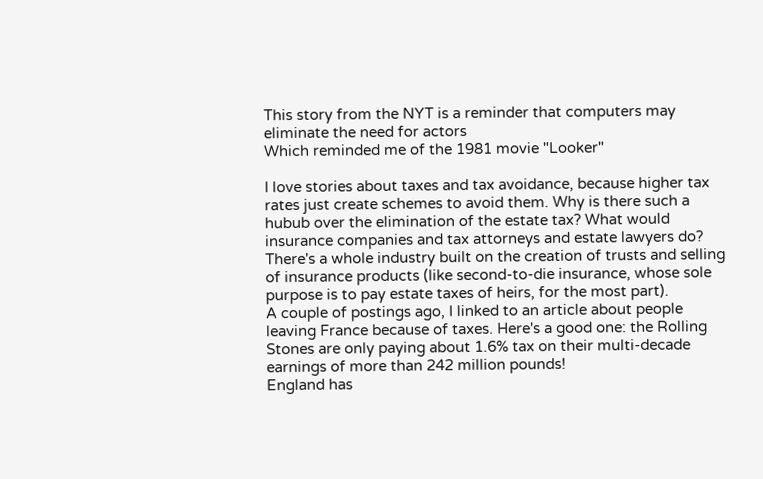This story from the NYT is a reminder that computers may eliminate the need for actors
Which reminded me of the 1981 movie "Looker"

I love stories about taxes and tax avoidance, because higher tax rates just create schemes to avoid them. Why is there such a hubub over the elimination of the estate tax? What would insurance companies and tax attorneys and estate lawyers do? There's a whole industry built on the creation of trusts and selling of insurance products (like second-to-die insurance, whose sole purpose is to pay estate taxes of heirs, for the most part).
A couple of postings ago, I linked to an article about people leaving France because of taxes. Here's a good one: the Rolling Stones are only paying about 1.6% tax on their multi-decade earnings of more than 242 million pounds!
England has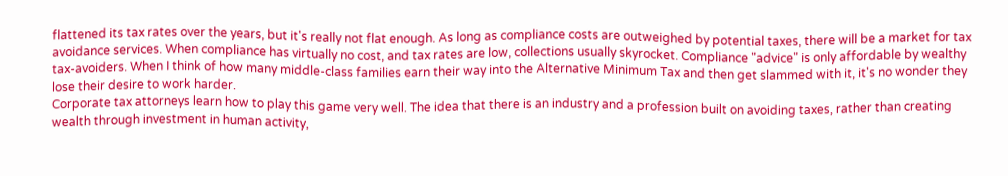flattened its tax rates over the years, but it's really not flat enough. As long as compliance costs are outweighed by potential taxes, there will be a market for tax avoidance services. When compliance has virtually no cost, and tax rates are low, collections usually skyrocket. Compliance "advice" is only affordable by wealthy tax-avoiders. When I think of how many middle-class families earn their way into the Alternative Minimum Tax and then get slammed with it, it's no wonder they lose their desire to work harder.
Corporate tax attorneys learn how to play this game very well. The idea that there is an industry and a profession built on avoiding taxes, rather than creating wealth through investment in human activity,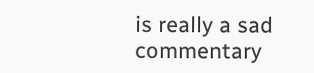is really a sad commentary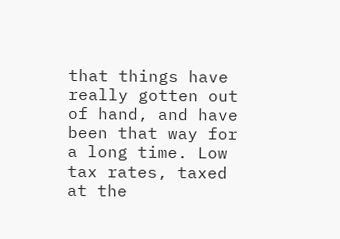that things have really gotten out of hand, and have been that way for a long time. Low tax rates, taxed at the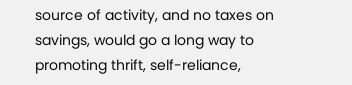source of activity, and no taxes on savings, would go a long way to promoting thrift, self-reliance,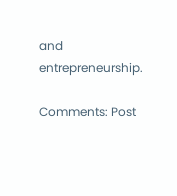and entrepreneurship.

Comments: Post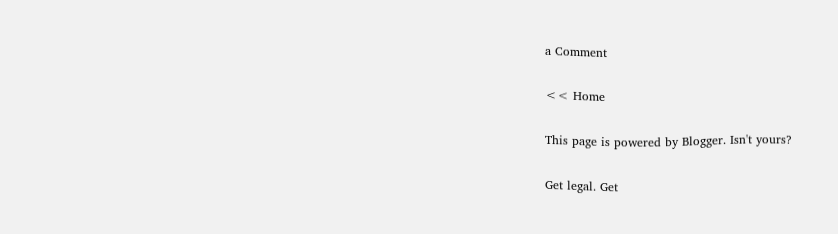a Comment

<< Home

This page is powered by Blogger. Isn't yours?

Get legal. Get